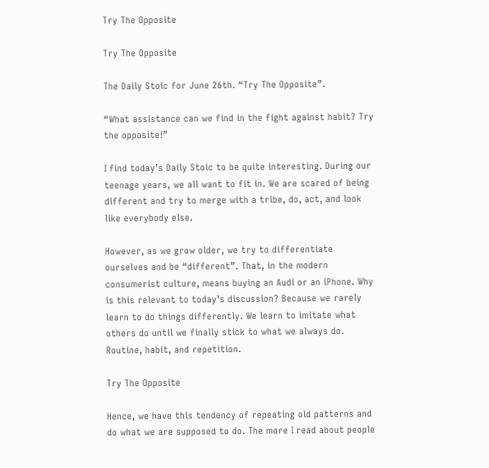Try The Opposite

Try The Opposite

The Daily Stoic for June 26th. “Try The Opposite”.

“What assistance can we find in the fight against habit? Try the opposite!”

I find today’s Daily Stoic to be quite interesting. During our teenage years, we all want to fit in. We are scared of being different and try to merge with a tribe, do, act, and look like everybody else.

However, as we grow older, we try to differentiate ourselves and be “different”. That, in the modern consumerist culture, means buying an Audi or an iPhone. Why is this relevant to today’s discussion? Because we rarely learn to do things differently. We learn to imitate what others do until we finally stick to what we always do. Routine, habit, and repetition.

Try The Opposite

Hence, we have this tendency of repeating old patterns and do what we are supposed to do. The more I read about people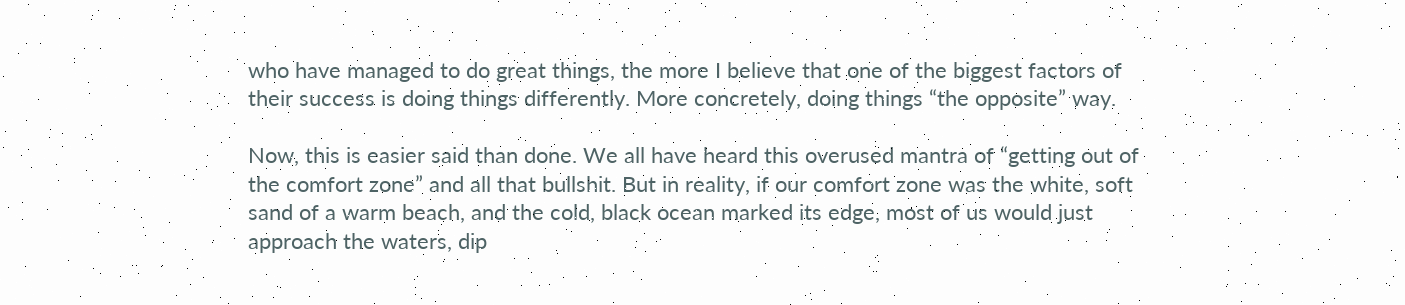who have managed to do great things, the more I believe that one of the biggest factors of their success is doing things differently. More concretely, doing things “the opposite” way.

Now, this is easier said than done. We all have heard this overused mantra of “getting out of the comfort zone” and all that bullshit. But in reality, if our comfort zone was the white, soft sand of a warm beach, and the cold, black ocean marked its edge, most of us would just approach the waters, dip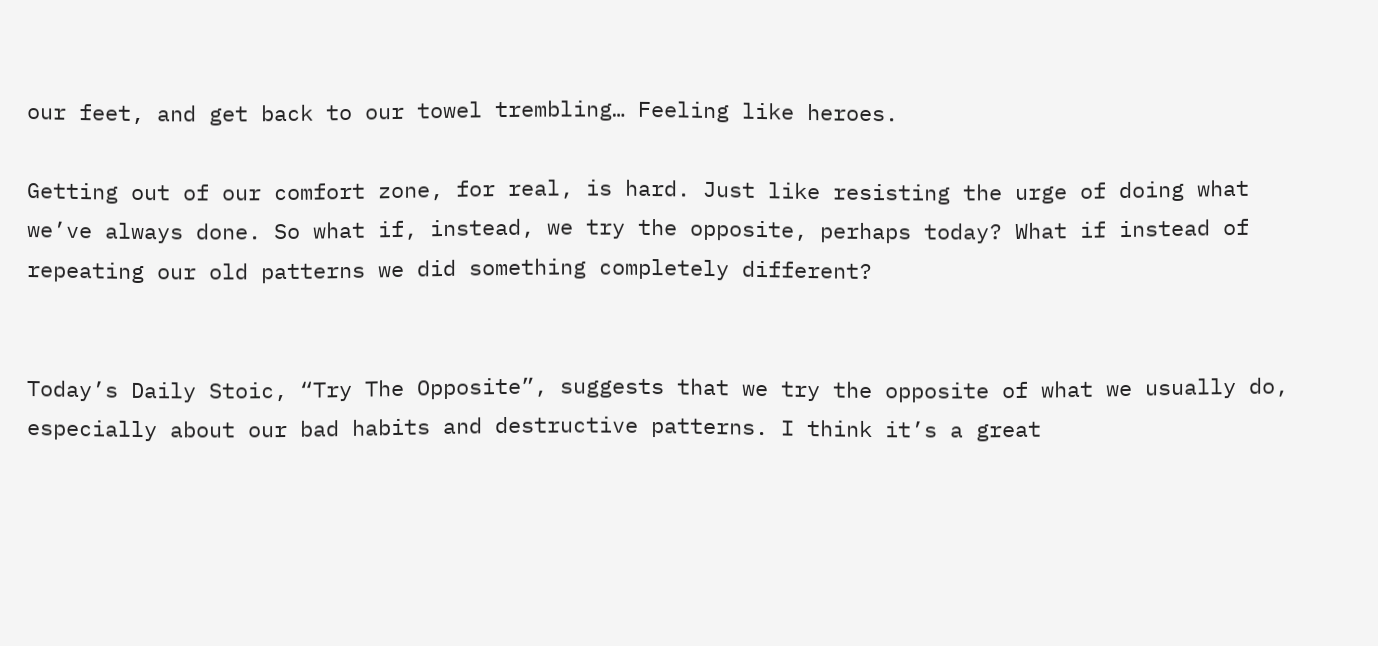our feet, and get back to our towel trembling… Feeling like heroes.

Getting out of our comfort zone, for real, is hard. Just like resisting the urge of doing what we’ve always done. So what if, instead, we try the opposite, perhaps today? What if instead of repeating our old patterns we did something completely different?


Today’s Daily Stoic, “Try The Opposite”, suggests that we try the opposite of what we usually do, especially about our bad habits and destructive patterns. I think it’s a great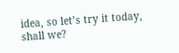idea, so let’s try it today, shall we?